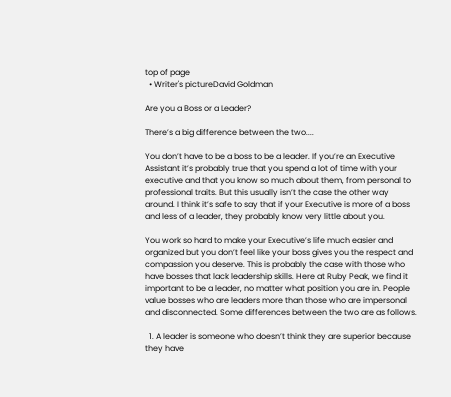top of page
  • Writer's pictureDavid Goldman

Are you a Boss or a Leader?

There’s a big difference between the two....

You don’t have to be a boss to be a leader. If you’re an Executive Assistant it’s probably true that you spend a lot of time with your executive and that you know so much about them, from personal to professional traits. But this usually isn’t the case the other way around. I think it’s safe to say that if your Executive is more of a boss and less of a leader, they probably know very little about you.

You work so hard to make your Executive’s life much easier and organized but you don’t feel like your boss gives you the respect and compassion you deserve. This is probably the case with those who have bosses that lack leadership skills. Here at Ruby Peak, we find it important to be a leader, no matter what position you are in. People value bosses who are leaders more than those who are impersonal and disconnected. Some differences between the two are as follows.

  1. A leader is someone who doesn’t think they are superior because they have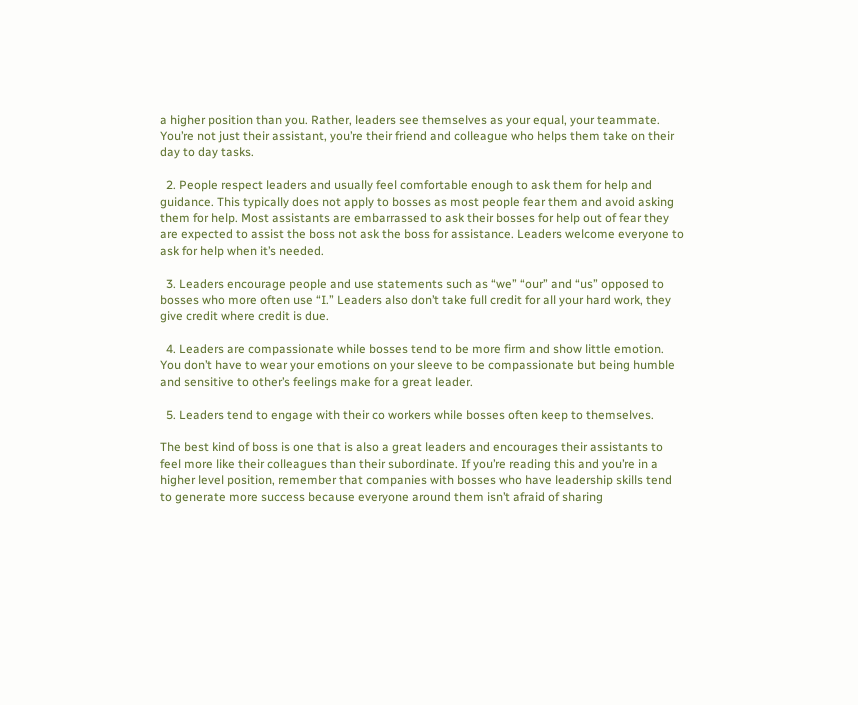a higher position than you. Rather, leaders see themselves as your equal, your teammate. You’re not just their assistant, you’re their friend and colleague who helps them take on their day to day tasks.

  2. People respect leaders and usually feel comfortable enough to ask them for help and guidance. This typically does not apply to bosses as most people fear them and avoid asking them for help. Most assistants are embarrassed to ask their bosses for help out of fear they are expected to assist the boss not ask the boss for assistance. Leaders welcome everyone to ask for help when it’s needed.

  3. Leaders encourage people and use statements such as “we” “our” and “us” opposed to bosses who more often use “I.” Leaders also don’t take full credit for all your hard work, they give credit where credit is due.

  4. Leaders are compassionate while bosses tend to be more firm and show little emotion. You don’t have to wear your emotions on your sleeve to be compassionate but being humble and sensitive to other’s feelings make for a great leader.

  5. Leaders tend to engage with their co workers while bosses often keep to themselves.

The best kind of boss is one that is also a great leaders and encourages their assistants to feel more like their colleagues than their subordinate. If you’re reading this and you’re in a higher level position, remember that companies with bosses who have leadership skills tend to generate more success because everyone around them isn’t afraid of sharing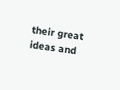their great ideas and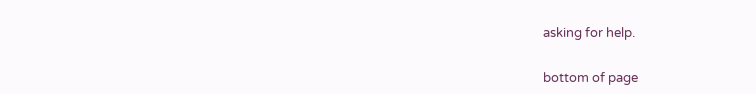asking for help.


bottom of page